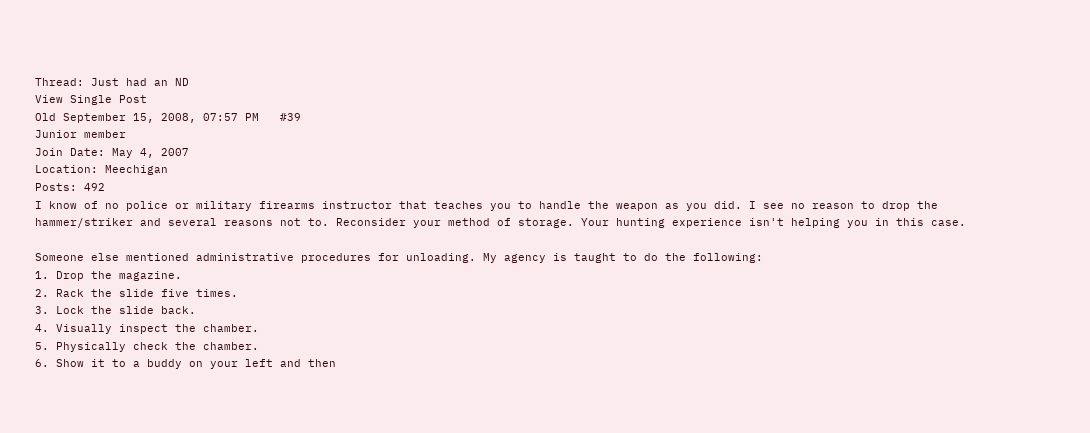Thread: Just had an ND
View Single Post
Old September 15, 2008, 07:57 PM   #39
Junior member
Join Date: May 4, 2007
Location: Meechigan
Posts: 492
I know of no police or military firearms instructor that teaches you to handle the weapon as you did. I see no reason to drop the hammer/striker and several reasons not to. Reconsider your method of storage. Your hunting experience isn't helping you in this case.

Someone else mentioned administrative procedures for unloading. My agency is taught to do the following:
1. Drop the magazine.
2. Rack the slide five times.
3. Lock the slide back.
4. Visually inspect the chamber.
5. Physically check the chamber.
6. Show it to a buddy on your left and then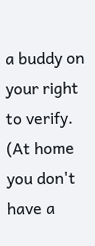a buddy on your right to verify. (At home you don't have a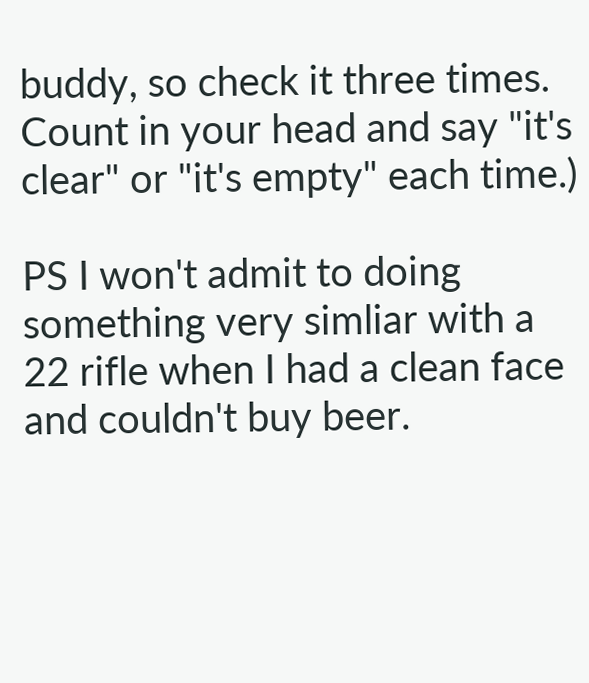buddy, so check it three times. Count in your head and say "it's clear" or "it's empty" each time.)

PS I won't admit to doing something very simliar with a 22 rifle when I had a clean face and couldn't buy beer.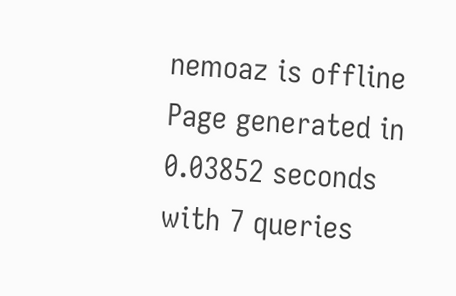nemoaz is offline
Page generated in 0.03852 seconds with 7 queries